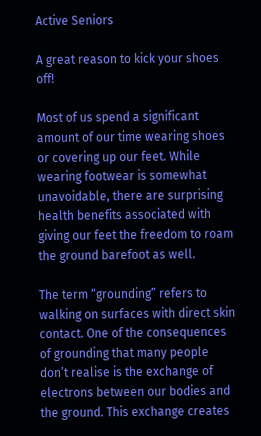Active Seniors

A great reason to kick your shoes off!

Most of us spend a significant amount of our time wearing shoes or covering up our feet. While wearing footwear is somewhat unavoidable, there are surprising health benefits associated with giving our feet the freedom to roam the ground barefoot as well.

The term “grounding” refers to walking on surfaces with direct skin contact. One of the consequences of grounding that many people don’t realise is the exchange of electrons between our bodies and the ground. This exchange creates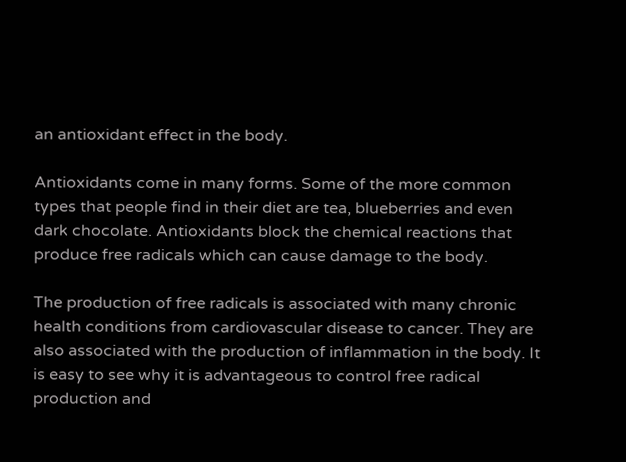an antioxidant effect in the body.

Antioxidants come in many forms. Some of the more common types that people find in their diet are tea, blueberries and even dark chocolate. Antioxidants block the chemical reactions that produce free radicals which can cause damage to the body.

The production of free radicals is associated with many chronic health conditions from cardiovascular disease to cancer. They are also associated with the production of inflammation in the body. It is easy to see why it is advantageous to control free radical production and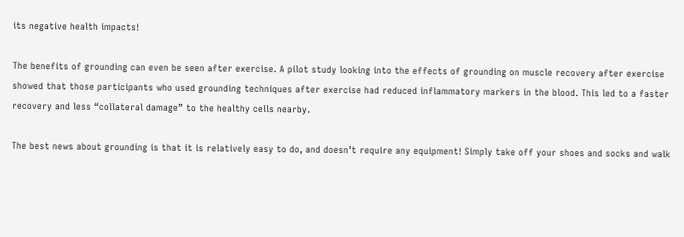its negative health impacts!

The benefits of grounding can even be seen after exercise. A pilot study looking into the effects of grounding on muscle recovery after exercise showed that those participants who used grounding techniques after exercise had reduced inflammatory markers in the blood. This led to a faster recovery and less “collateral damage” to the healthy cells nearby.

The best news about grounding is that it is relatively easy to do, and doesn’t require any equipment! Simply take off your shoes and socks and walk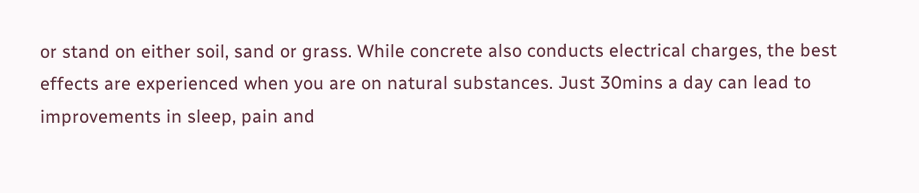or stand on either soil, sand or grass. While concrete also conducts electrical charges, the best effects are experienced when you are on natural substances. Just 30mins a day can lead to improvements in sleep, pain and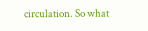circulation. So what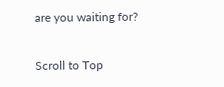are you waiting for?

Scroll to Top